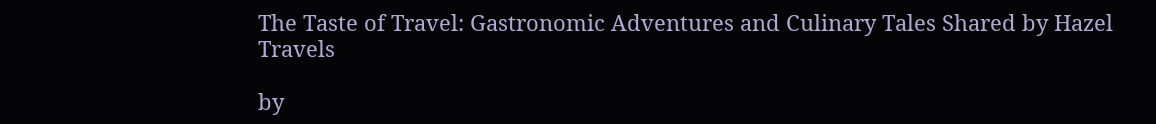The Taste of Travel: Gastronomic Adventures and Culinary Tales Shared by Hazel Travels

by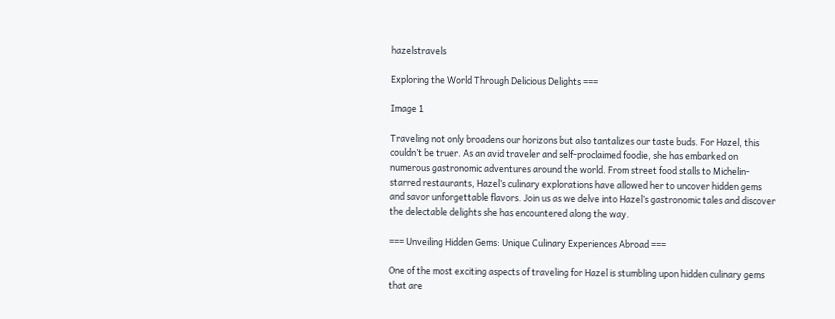hazelstravels

Exploring the World Through Delicious Delights ===

Image 1

Traveling not only broadens our horizons but also tantalizes our taste buds. For Hazel, this couldn’t be truer. As an avid traveler and self-proclaimed foodie, she has embarked on numerous gastronomic adventures around the world. From street food stalls to Michelin-starred restaurants, Hazel’s culinary explorations have allowed her to uncover hidden gems and savor unforgettable flavors. Join us as we delve into Hazel’s gastronomic tales and discover the delectable delights she has encountered along the way.

=== Unveiling Hidden Gems: Unique Culinary Experiences Abroad ===

One of the most exciting aspects of traveling for Hazel is stumbling upon hidden culinary gems that are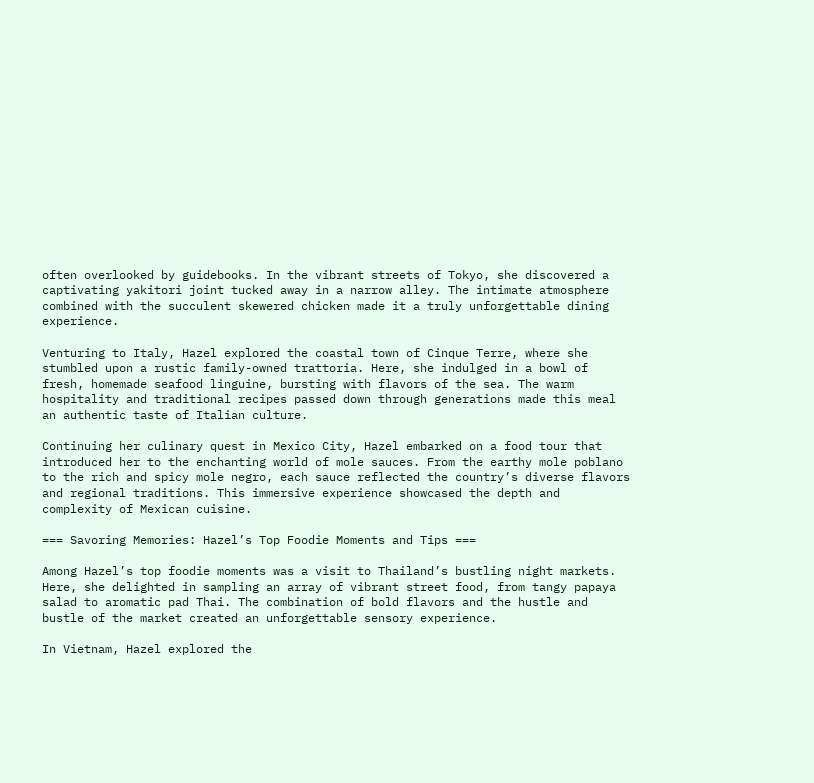often overlooked by guidebooks. In the vibrant streets of Tokyo, she discovered a captivating yakitori joint tucked away in a narrow alley. The intimate atmosphere combined with the succulent skewered chicken made it a truly unforgettable dining experience.

Venturing to Italy, Hazel explored the coastal town of Cinque Terre, where she stumbled upon a rustic family-owned trattoria. Here, she indulged in a bowl of fresh, homemade seafood linguine, bursting with flavors of the sea. The warm hospitality and traditional recipes passed down through generations made this meal an authentic taste of Italian culture.

Continuing her culinary quest in Mexico City, Hazel embarked on a food tour that introduced her to the enchanting world of mole sauces. From the earthy mole poblano to the rich and spicy mole negro, each sauce reflected the country’s diverse flavors and regional traditions. This immersive experience showcased the depth and complexity of Mexican cuisine.

=== Savoring Memories: Hazel’s Top Foodie Moments and Tips ===

Among Hazel’s top foodie moments was a visit to Thailand’s bustling night markets. Here, she delighted in sampling an array of vibrant street food, from tangy papaya salad to aromatic pad Thai. The combination of bold flavors and the hustle and bustle of the market created an unforgettable sensory experience.

In Vietnam, Hazel explored the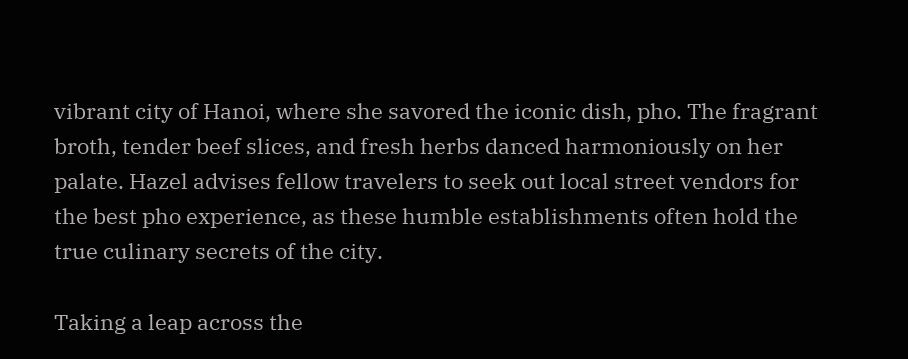vibrant city of Hanoi, where she savored the iconic dish, pho. The fragrant broth, tender beef slices, and fresh herbs danced harmoniously on her palate. Hazel advises fellow travelers to seek out local street vendors for the best pho experience, as these humble establishments often hold the true culinary secrets of the city.

Taking a leap across the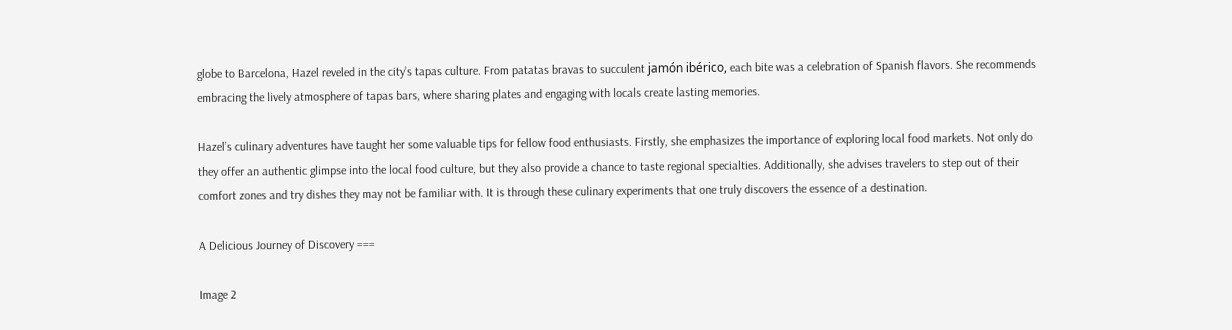globe to Barcelona, Hazel reveled in the city’s tapas culture. From patatas bravas to succulent jamón ibérico, each bite was a celebration of Spanish flavors. She recommends embracing the lively atmosphere of tapas bars, where sharing plates and engaging with locals create lasting memories.

Hazel’s culinary adventures have taught her some valuable tips for fellow food enthusiasts. Firstly, she emphasizes the importance of exploring local food markets. Not only do they offer an authentic glimpse into the local food culture, but they also provide a chance to taste regional specialties. Additionally, she advises travelers to step out of their comfort zones and try dishes they may not be familiar with. It is through these culinary experiments that one truly discovers the essence of a destination.

A Delicious Journey of Discovery ===

Image 2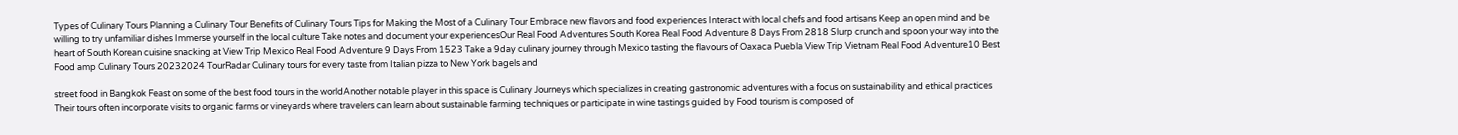Types of Culinary Tours Planning a Culinary Tour Benefits of Culinary Tours Tips for Making the Most of a Culinary Tour Embrace new flavors and food experiences Interact with local chefs and food artisans Keep an open mind and be willing to try unfamiliar dishes Immerse yourself in the local culture Take notes and document your experiencesOur Real Food Adventures South Korea Real Food Adventure 8 Days From 2818 Slurp crunch and spoon your way into the heart of South Korean cuisine snacking at View Trip Mexico Real Food Adventure 9 Days From 1523 Take a 9day culinary journey through Mexico tasting the flavours of Oaxaca Puebla View Trip Vietnam Real Food Adventure10 Best Food amp Culinary Tours 20232024 TourRadar Culinary tours for every taste from Italian pizza to New York bagels and

street food in Bangkok Feast on some of the best food tours in the worldAnother notable player in this space is Culinary Journeys which specializes in creating gastronomic adventures with a focus on sustainability and ethical practices Their tours often incorporate visits to organic farms or vineyards where travelers can learn about sustainable farming techniques or participate in wine tastings guided by Food tourism is composed of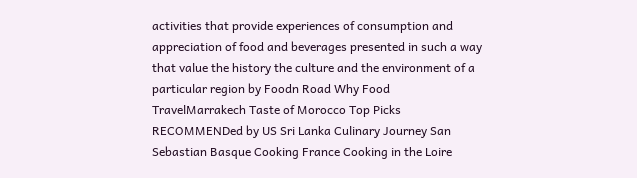activities that provide experiences of consumption and appreciation of food and beverages presented in such a way that value the history the culture and the environment of a particular region by Foodn Road Why Food TravelMarrakech Taste of Morocco Top Picks RECOMMENDed by US Sri Lanka Culinary Journey San Sebastian Basque Cooking France Cooking in the Loire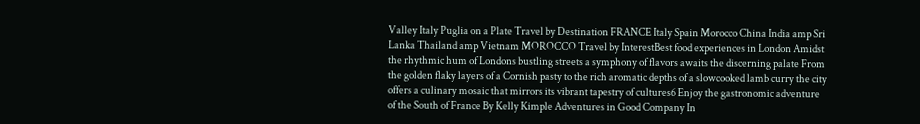Valley Italy Puglia on a Plate Travel by Destination FRANCE Italy Spain Morocco China India amp Sri Lanka Thailand amp Vietnam MOROCCO Travel by InterestBest food experiences in London Amidst the rhythmic hum of Londons bustling streets a symphony of flavors awaits the discerning palate From the golden flaky layers of a Cornish pasty to the rich aromatic depths of a slowcooked lamb curry the city offers a culinary mosaic that mirrors its vibrant tapestry of cultures6 Enjoy the gastronomic adventure of the South of France By Kelly Kimple Adventures in Good Company In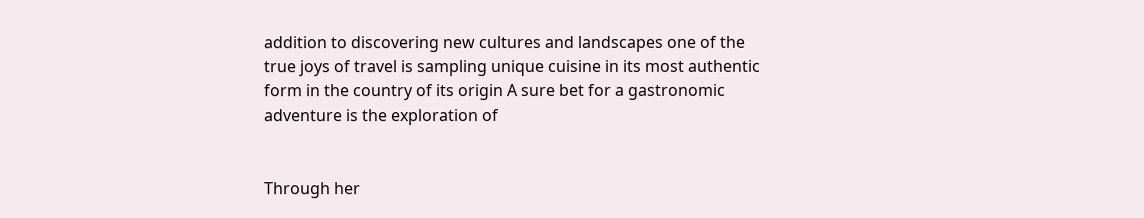addition to discovering new cultures and landscapes one of the true joys of travel is sampling unique cuisine in its most authentic form in the country of its origin A sure bet for a gastronomic adventure is the exploration of


Through her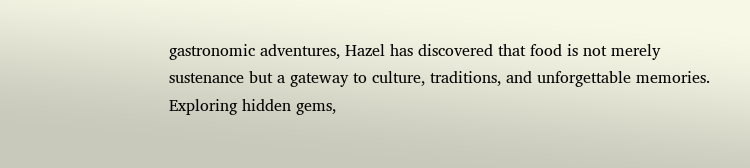gastronomic adventures, Hazel has discovered that food is not merely sustenance but a gateway to culture, traditions, and unforgettable memories. Exploring hidden gems,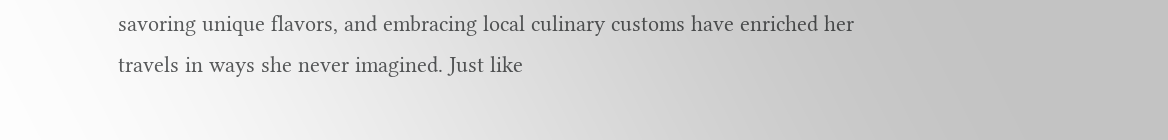savoring unique flavors, and embracing local culinary customs have enriched her travels in ways she never imagined. Just like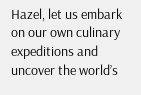Hazel, let us embark on our own culinary expeditions and uncover the world’s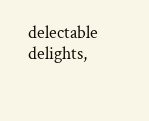delectable delights,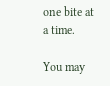one bite at a time.

You may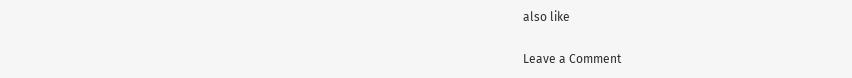also like

Leave a Comment